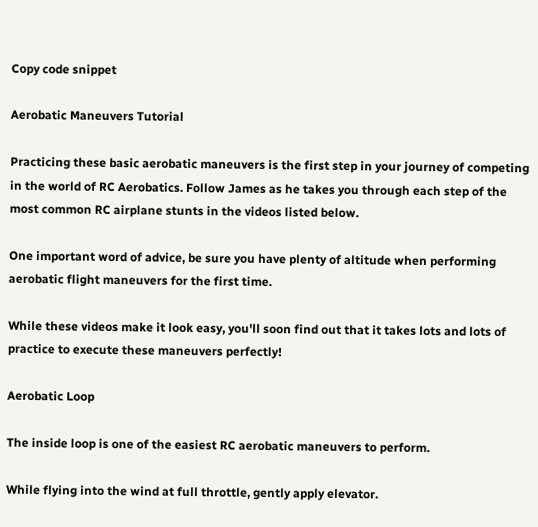Copy code snippet

Aerobatic Maneuvers Tutorial

Practicing these basic aerobatic maneuvers is the first step in your journey of competing in the world of RC Aerobatics. Follow James as he takes you through each step of the most common RC airplane stunts in the videos listed below.

One important word of advice, be sure you have plenty of altitude when performing aerobatic flight maneuvers for the first time.

While these videos make it look easy, you'll soon find out that it takes lots and lots of practice to execute these maneuvers perfectly!

Aerobatic Loop

The inside loop is one of the easiest RC aerobatic maneuvers to perform.

While flying into the wind at full throttle, gently apply elevator.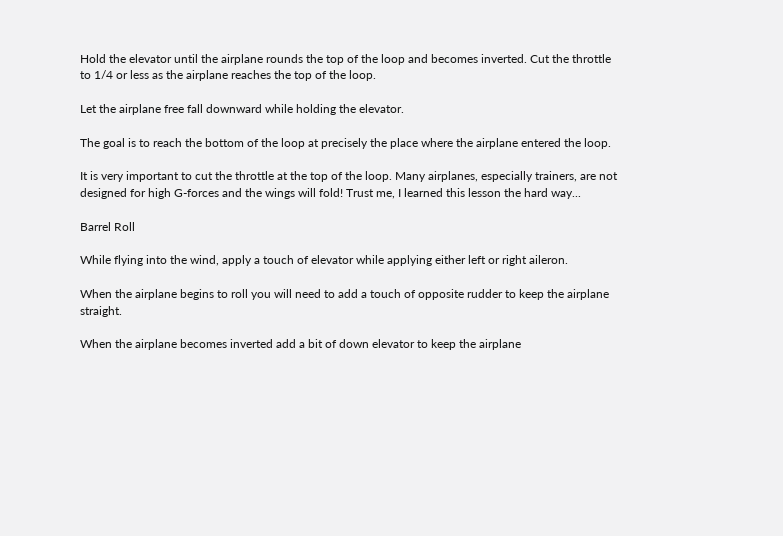Hold the elevator until the airplane rounds the top of the loop and becomes inverted. Cut the throttle to 1/4 or less as the airplane reaches the top of the loop.

Let the airplane free fall downward while holding the elevator.

The goal is to reach the bottom of the loop at precisely the place where the airplane entered the loop.

It is very important to cut the throttle at the top of the loop. Many airplanes, especially trainers, are not designed for high G-forces and the wings will fold! Trust me, I learned this lesson the hard way...

Barrel Roll

While flying into the wind, apply a touch of elevator while applying either left or right aileron.

When the airplane begins to roll you will need to add a touch of opposite rudder to keep the airplane straight.

When the airplane becomes inverted add a bit of down elevator to keep the airplane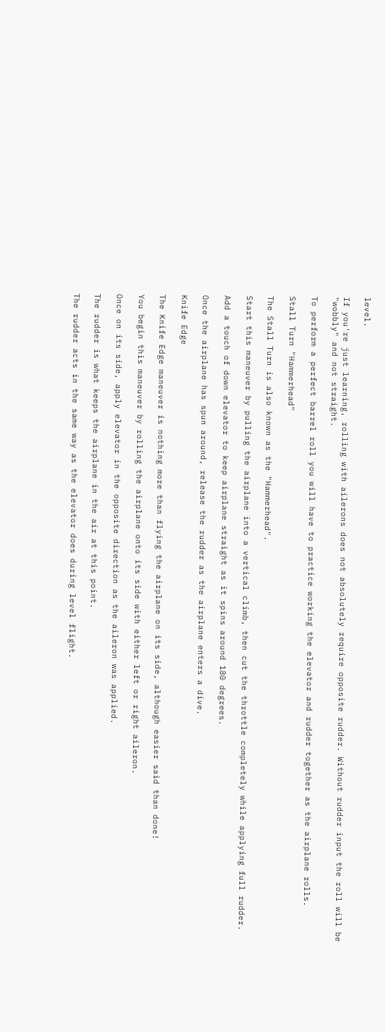level.

If you're just learning, rolling with ailerons does not absolutely require opposite rudder. Without rudder input the roll will be "wobbly" and not straight.

To perform a perfect barrel roll you will have to practice working the elevator and rudder together as the airplane rolls.

Stall Turn "Hammerhead"

The Stall Turn is also known as the "Hammerhead".

Start this maneuver by pulling the airplane into a vertical climb, then cut the throttle completely while applying full rudder.

Add a touch of down elevator to keep airplane straight as it spins around 180 degrees.

Once the airplane has spun around, release the rudder as the airplane enters a dive.

Knife Edge

The Knife Edge maneuver is nothing more than flying the airplane on its side, although easier said than done!

You begin this maneuver by rolling the airplane onto its side with either left or right aileron.

Once on its side, apply elevator in the opposite direction as the aileron was applied.

The rudder is what keeps the airplane in the air at this point.

The rudder acts in the same way as the elevator does during level flight.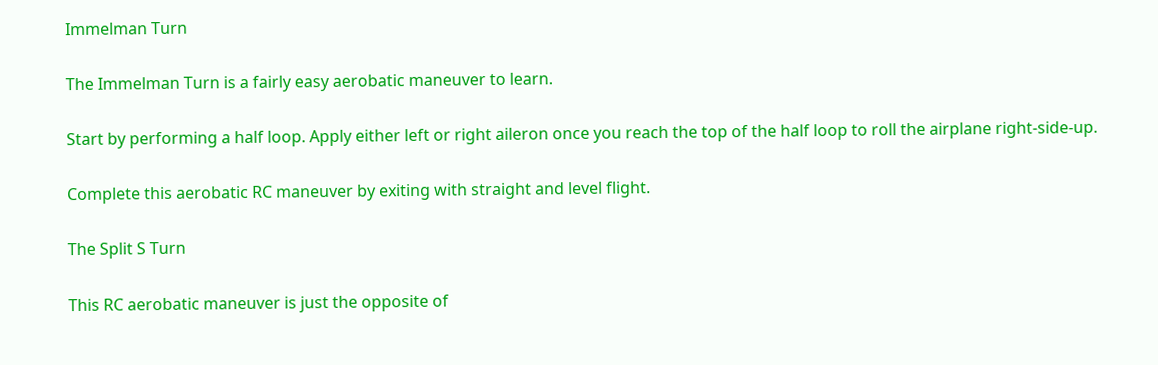Immelman Turn

The Immelman Turn is a fairly easy aerobatic maneuver to learn.

Start by performing a half loop. Apply either left or right aileron once you reach the top of the half loop to roll the airplane right-side-up.

Complete this aerobatic RC maneuver by exiting with straight and level flight.

The Split S Turn

This RC aerobatic maneuver is just the opposite of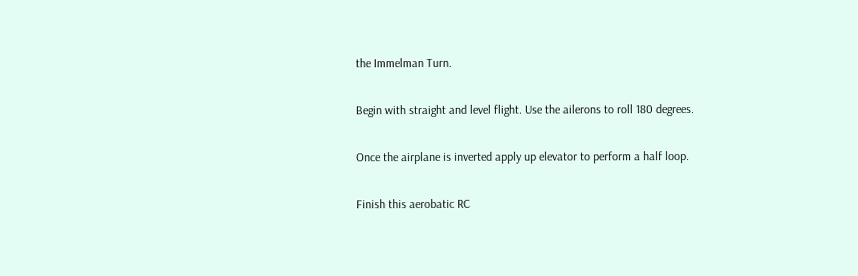the Immelman Turn.

Begin with straight and level flight. Use the ailerons to roll 180 degrees.

Once the airplane is inverted apply up elevator to perform a half loop.

Finish this aerobatic RC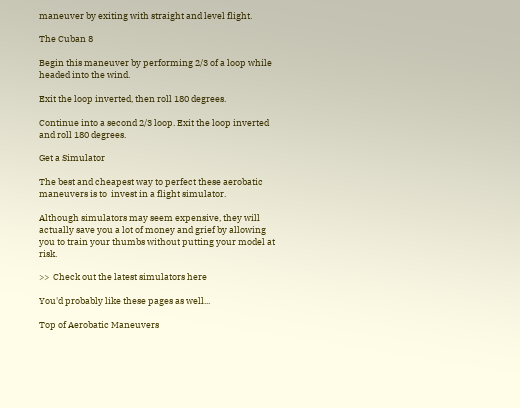maneuver by exiting with straight and level flight.

The Cuban 8

Begin this maneuver by performing 2/3 of a loop while headed into the wind.

Exit the loop inverted, then roll 180 degrees.

Continue into a second 2/3 loop. Exit the loop inverted and roll 180 degrees.

Get a Simulator

The best and cheapest way to perfect these aerobatic maneuvers is to  invest in a flight simulator.

Although simulators may seem expensive, they will actually save you a lot of money and grief by allowing you to train your thumbs without putting your model at risk.

>>  Check out the latest simulators here

You'd probably like these pages as well...

Top of Aerobatic Maneuvers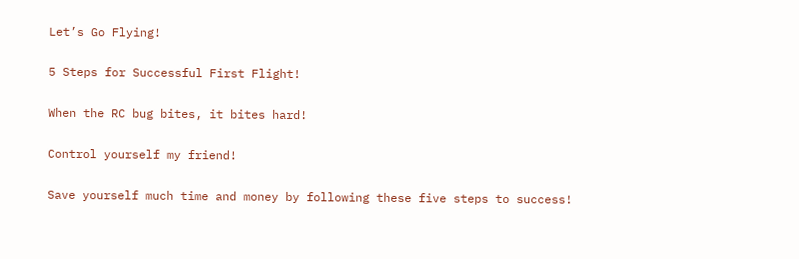Let’s Go Flying!

5 Steps for Successful First Flight!

When the RC bug bites, it bites hard!

Control yourself my friend!

Save yourself much time and money by following these five steps to success!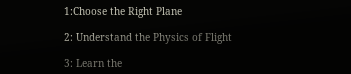1:Choose the Right Plane

2: Understand the Physics of Flight

3: Learn the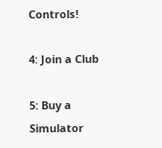Controls!

4: Join a Club

5: Buy a Simulator